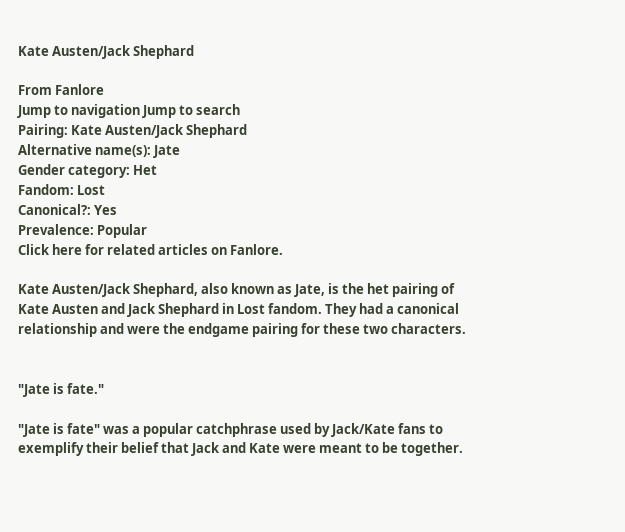Kate Austen/Jack Shephard

From Fanlore
Jump to navigation Jump to search
Pairing: Kate Austen/Jack Shephard
Alternative name(s): Jate
Gender category: Het
Fandom: Lost
Canonical?: Yes
Prevalence: Popular
Click here for related articles on Fanlore.

Kate Austen/Jack Shephard, also known as Jate, is the het pairing of Kate Austen and Jack Shephard in Lost fandom. They had a canonical relationship and were the endgame pairing for these two characters.


"Jate is fate."

"Jate is fate" was a popular catchphrase used by Jack/Kate fans to exemplify their belief that Jack and Kate were meant to be together.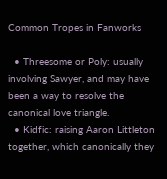Common Tropes in Fanworks

  • Threesome or Poly: usually involving Sawyer, and may have been a way to resolve the canonical love triangle.
  • Kidfic: raising Aaron Littleton together, which canonically they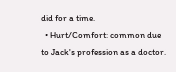did for a time.
  • Hurt/Comfort: common due to Jack's profession as a doctor.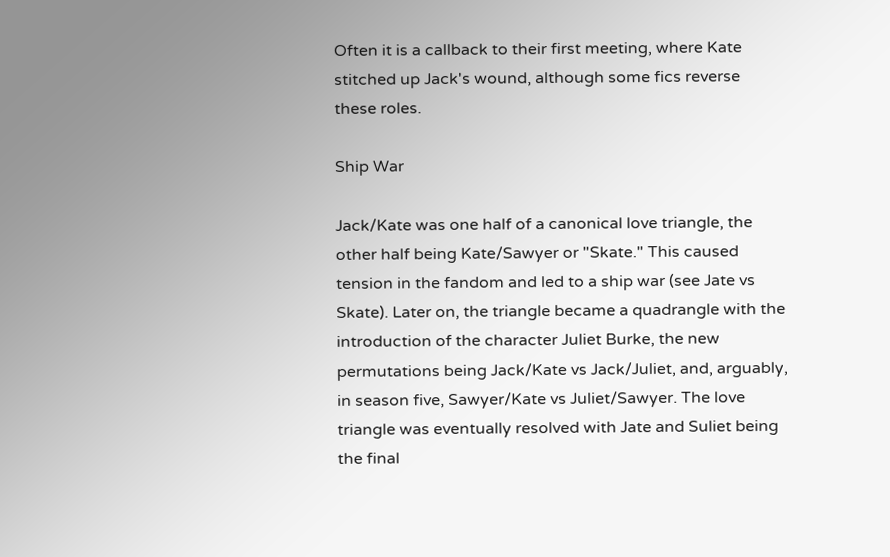Often it is a callback to their first meeting, where Kate stitched up Jack's wound, although some fics reverse these roles.

Ship War

Jack/Kate was one half of a canonical love triangle, the other half being Kate/Sawyer or "Skate." This caused tension in the fandom and led to a ship war (see Jate vs Skate). Later on, the triangle became a quadrangle with the introduction of the character Juliet Burke, the new permutations being Jack/Kate vs Jack/Juliet, and, arguably, in season five, Sawyer/Kate vs Juliet/Sawyer. The love triangle was eventually resolved with Jate and Suliet being the final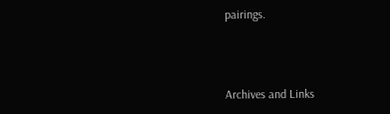pairings.



Archives and Links